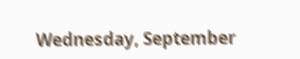Wednesday, September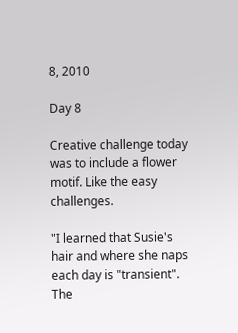8, 2010

Day 8

Creative challenge today was to include a flower motif. Like the easy challenges.

"I learned that Susie's hair and where she naps each day is "transient". The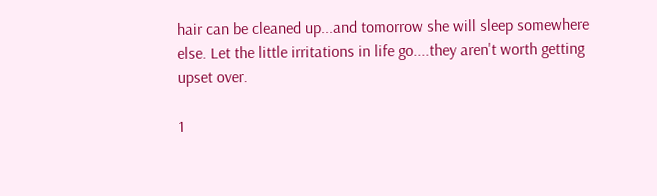hair can be cleaned up...and tomorrow she will sleep somewhere else. Let the little irritations in life go....they aren't worth getting upset over.

1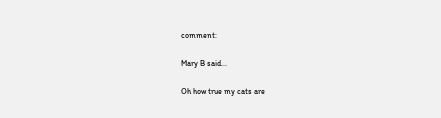comment:

Mary B said...

Oh how true my cats are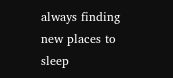always finding new places to sleep